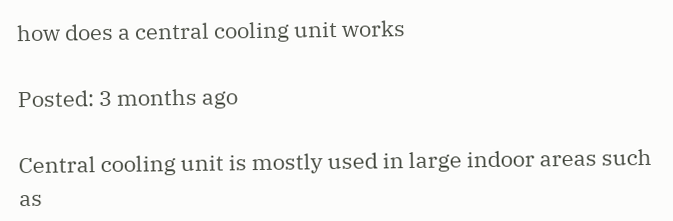how does a central cooling unit works

Posted: 3 months ago

Central cooling unit is mostly used in large indoor areas such as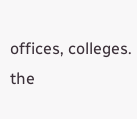offices, colleges. the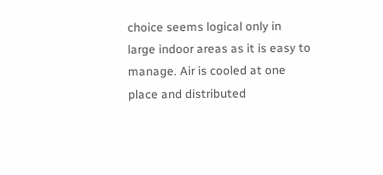choice seems logical only in large indoor areas as it is easy to manage. Air is cooled at one place and distributed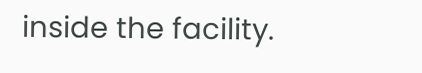inside the facility.